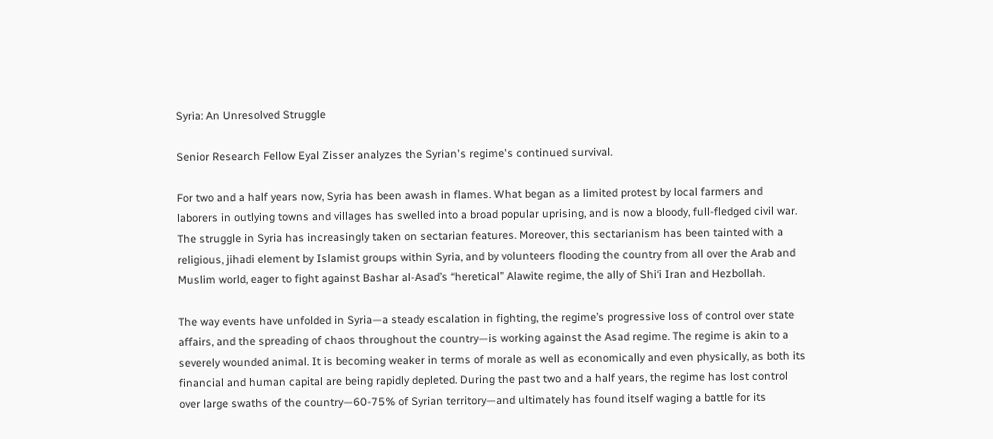Syria: An Unresolved Struggle

Senior Research Fellow Eyal Zisser analyzes the Syrian's regime's continued survival.

For two and a half years now, Syria has been awash in flames. What began as a limited protest by local farmers and laborers in outlying towns and villages has swelled into a broad popular uprising, and is now a bloody, full-fledged civil war. The struggle in Syria has increasingly taken on sectarian features. Moreover, this sectarianism has been tainted with a religious, jihadi element by Islamist groups within Syria, and by volunteers flooding the country from all over the Arab and Muslim world, eager to fight against Bashar al-Asad’s “heretical” Alawite regime, the ally of Shi‘i Iran and Hezbollah.

The way events have unfolded in Syria—a steady escalation in fighting, the regime’s progressive loss of control over state affairs, and the spreading of chaos throughout the country—is working against the Asad regime. The regime is akin to a severely wounded animal. It is becoming weaker in terms of morale as well as economically and even physically, as both its financial and human capital are being rapidly depleted. During the past two and a half years, the regime has lost control over large swaths of the country—60-75% of Syrian territory—and ultimately has found itself waging a battle for its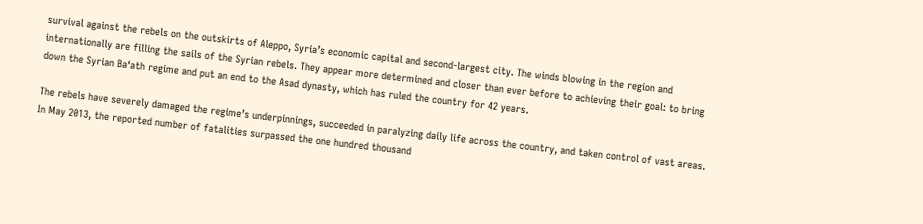survival against the rebels on the outskirts of Aleppo, Syria’s economic capital and second-largest city. The winds blowing in the region and internationally are filling the sails of the Syrian rebels. They appear more determined and closer than ever before to achieving their goal: to bring down the Syrian Ba‘ath regime and put an end to the Asad dynasty, which has ruled the country for 42 years.

The rebels have severely damaged the regime’s underpinnings, succeeded in paralyzing daily life across the country, and taken control of vast areas. In May 2013, the reported number of fatalities surpassed the one hundred thousand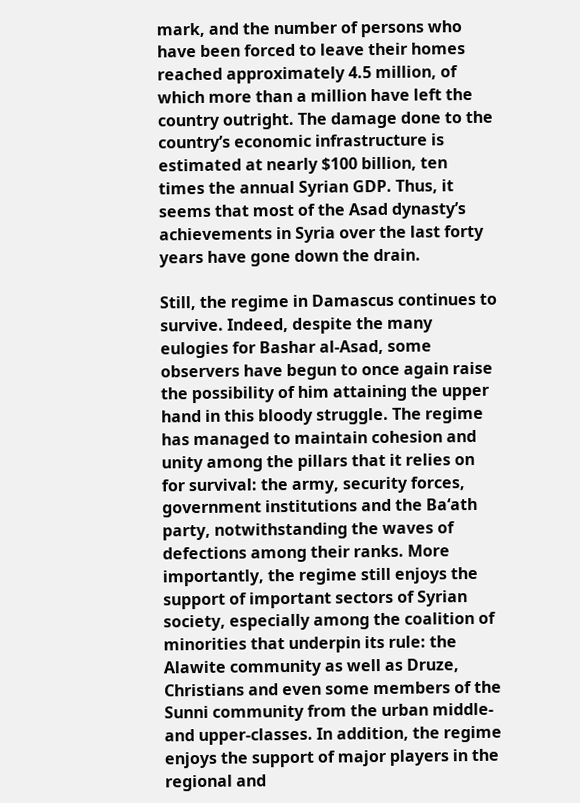mark, and the number of persons who have been forced to leave their homes reached approximately 4.5 million, of which more than a million have left the country outright. The damage done to the country’s economic infrastructure is estimated at nearly $100 billion, ten times the annual Syrian GDP. Thus, it seems that most of the Asad dynasty’s achievements in Syria over the last forty years have gone down the drain.

Still, the regime in Damascus continues to survive. Indeed, despite the many eulogies for Bashar al-Asad, some observers have begun to once again raise the possibility of him attaining the upper hand in this bloody struggle. The regime has managed to maintain cohesion and unity among the pillars that it relies on for survival: the army, security forces, government institutions and the Ba‘ath party, notwithstanding the waves of defections among their ranks. More importantly, the regime still enjoys the support of important sectors of Syrian society, especially among the coalition of minorities that underpin its rule: the Alawite community as well as Druze, Christians and even some members of the Sunni community from the urban middle- and upper-classes. In addition, the regime enjoys the support of major players in the regional and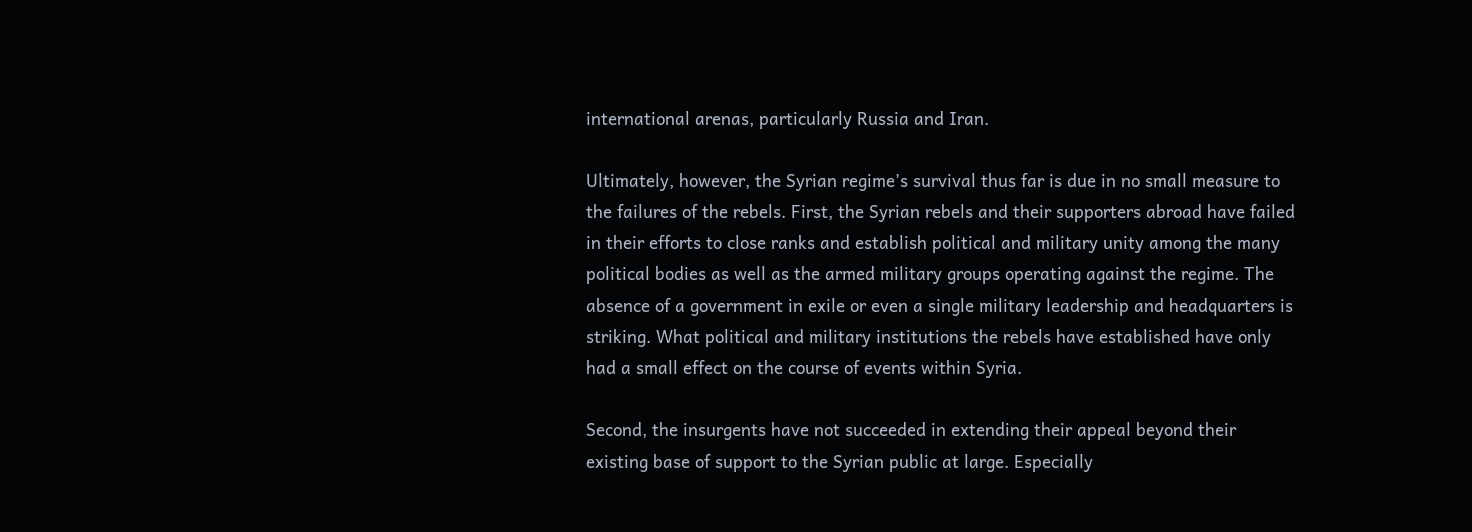international arenas, particularly Russia and Iran.

Ultimately, however, the Syrian regime’s survival thus far is due in no small measure to the failures of the rebels. First, the Syrian rebels and their supporters abroad have failed in their efforts to close ranks and establish political and military unity among the many political bodies as well as the armed military groups operating against the regime. The absence of a government in exile or even a single military leadership and headquarters is striking. What political and military institutions the rebels have established have only had a small effect on the course of events within Syria.

Second, the insurgents have not succeeded in extending their appeal beyond their existing base of support to the Syrian public at large. Especially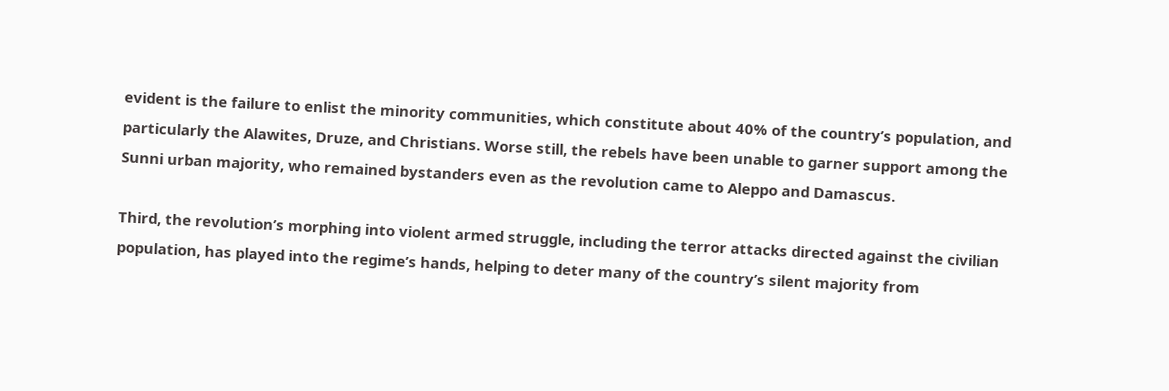evident is the failure to enlist the minority communities, which constitute about 40% of the country’s population, and particularly the Alawites, Druze, and Christians. Worse still, the rebels have been unable to garner support among the Sunni urban majority, who remained bystanders even as the revolution came to Aleppo and Damascus.

Third, the revolution’s morphing into violent armed struggle, including the terror attacks directed against the civilian population, has played into the regime’s hands, helping to deter many of the country’s silent majority from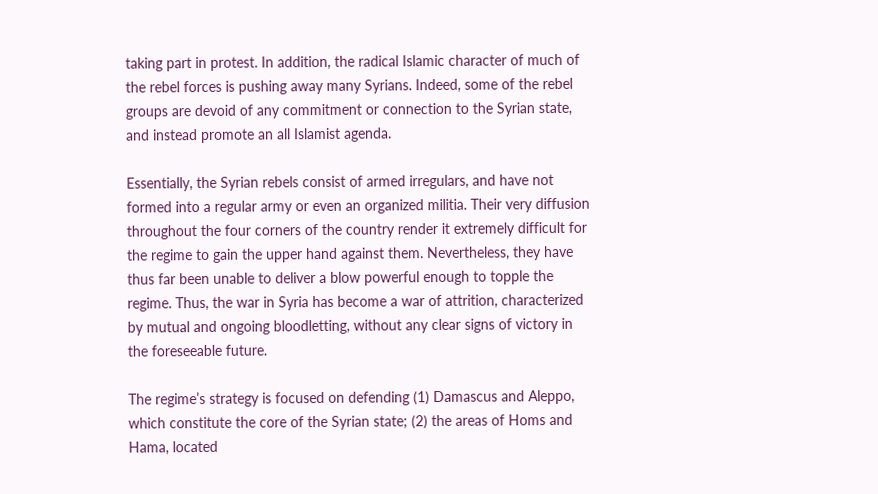taking part in protest. In addition, the radical Islamic character of much of the rebel forces is pushing away many Syrians. Indeed, some of the rebel groups are devoid of any commitment or connection to the Syrian state, and instead promote an all Islamist agenda.

Essentially, the Syrian rebels consist of armed irregulars, and have not formed into a regular army or even an organized militia. Their very diffusion throughout the four corners of the country render it extremely difficult for the regime to gain the upper hand against them. Nevertheless, they have thus far been unable to deliver a blow powerful enough to topple the regime. Thus, the war in Syria has become a war of attrition, characterized by mutual and ongoing bloodletting, without any clear signs of victory in the foreseeable future.

The regime’s strategy is focused on defending (1) Damascus and Aleppo, which constitute the core of the Syrian state; (2) the areas of Homs and Hama, located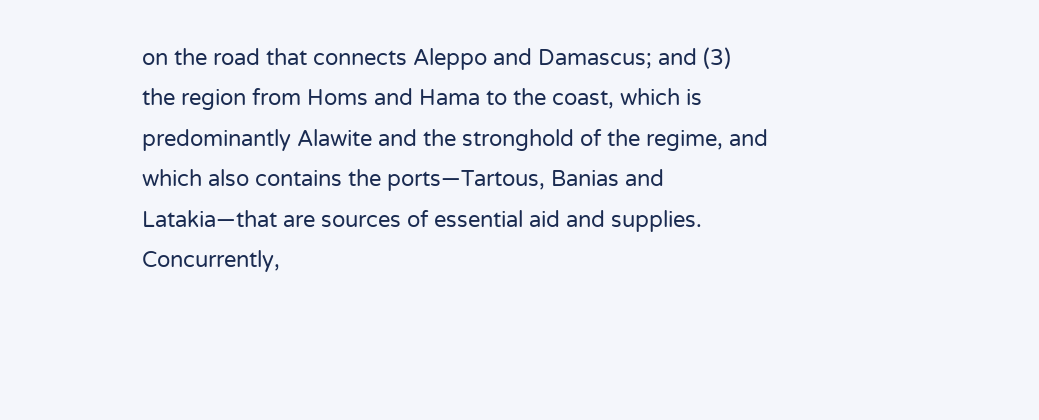on the road that connects Aleppo and Damascus; and (3) the region from Homs and Hama to the coast, which is predominantly Alawite and the stronghold of the regime, and which also contains the ports—Tartous, Banias and Latakia—that are sources of essential aid and supplies. Concurrently,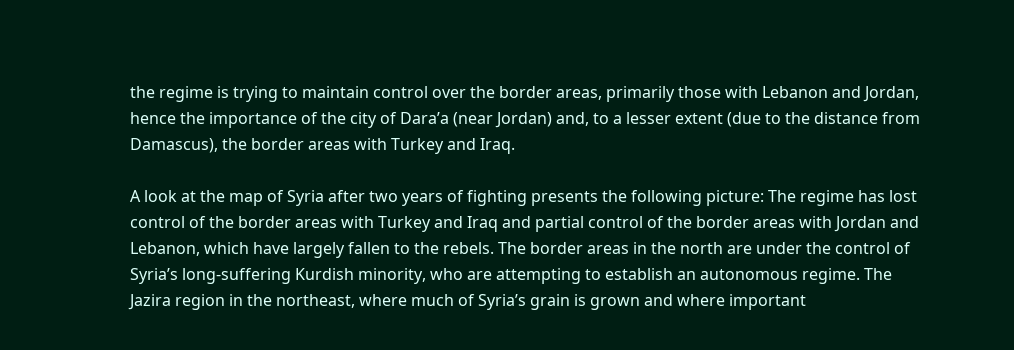the regime is trying to maintain control over the border areas, primarily those with Lebanon and Jordan, hence the importance of the city of Dara’a (near Jordan) and, to a lesser extent (due to the distance from Damascus), the border areas with Turkey and Iraq.

A look at the map of Syria after two years of fighting presents the following picture: The regime has lost control of the border areas with Turkey and Iraq and partial control of the border areas with Jordan and Lebanon, which have largely fallen to the rebels. The border areas in the north are under the control of Syria’s long-suffering Kurdish minority, who are attempting to establish an autonomous regime. The Jazira region in the northeast, where much of Syria’s grain is grown and where important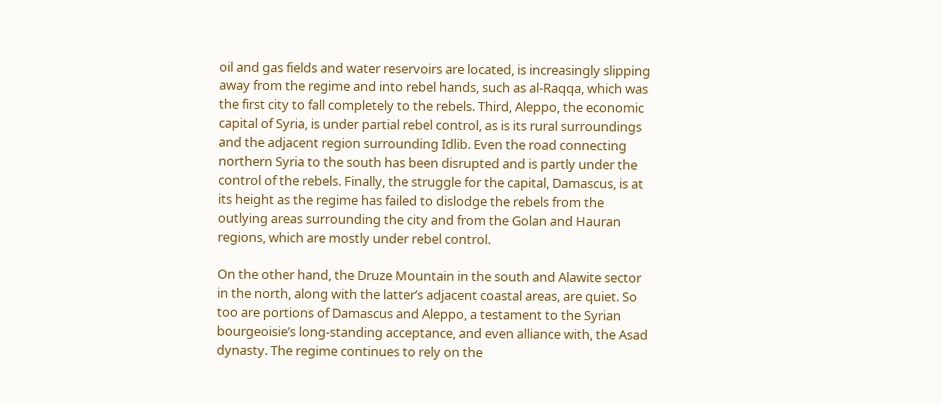oil and gas fields and water reservoirs are located, is increasingly slipping away from the regime and into rebel hands, such as al-Raqqa, which was the first city to fall completely to the rebels. Third, Aleppo, the economic capital of Syria, is under partial rebel control, as is its rural surroundings and the adjacent region surrounding Idlib. Even the road connecting northern Syria to the south has been disrupted and is partly under the control of the rebels. Finally, the struggle for the capital, Damascus, is at its height as the regime has failed to dislodge the rebels from the outlying areas surrounding the city and from the Golan and Hauran regions, which are mostly under rebel control.

On the other hand, the Druze Mountain in the south and Alawite sector in the north, along with the latter’s adjacent coastal areas, are quiet. So too are portions of Damascus and Aleppo, a testament to the Syrian bourgeoisie’s long-standing acceptance, and even alliance with, the Asad dynasty. The regime continues to rely on the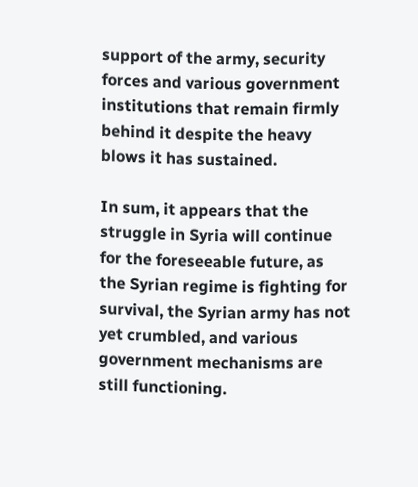support of the army, security forces and various government institutions that remain firmly behind it despite the heavy blows it has sustained.

In sum, it appears that the struggle in Syria will continue for the foreseeable future, as the Syrian regime is fighting for survival, the Syrian army has not yet crumbled, and various government mechanisms are still functioning.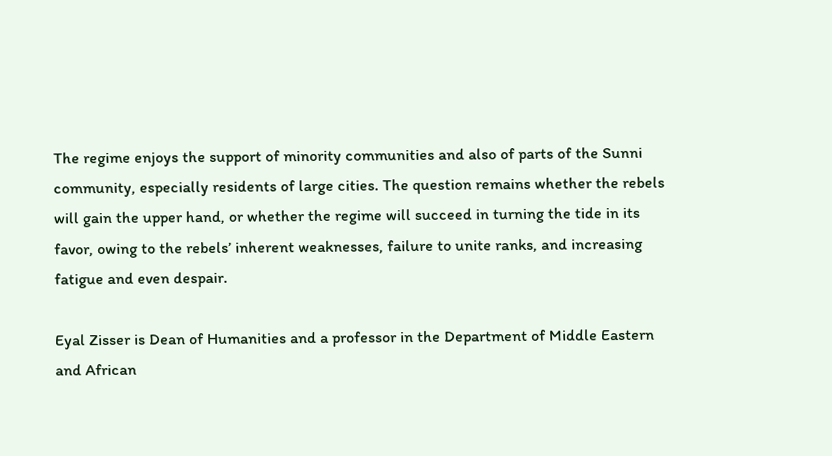The regime enjoys the support of minority communities and also of parts of the Sunni community, especially residents of large cities. The question remains whether the rebels will gain the upper hand, or whether the regime will succeed in turning the tide in its favor, owing to the rebels’ inherent weaknesses, failure to unite ranks, and increasing fatigue and even despair.

Eyal Zisser is Dean of Humanities and a professor in the Department of Middle Eastern and African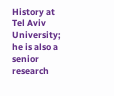History at Tel Aviv University; he is also a senior research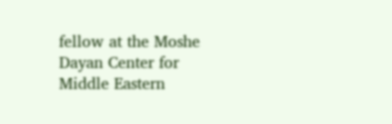fellow at the Moshe Dayan Center for Middle Eastern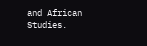and African Studies.